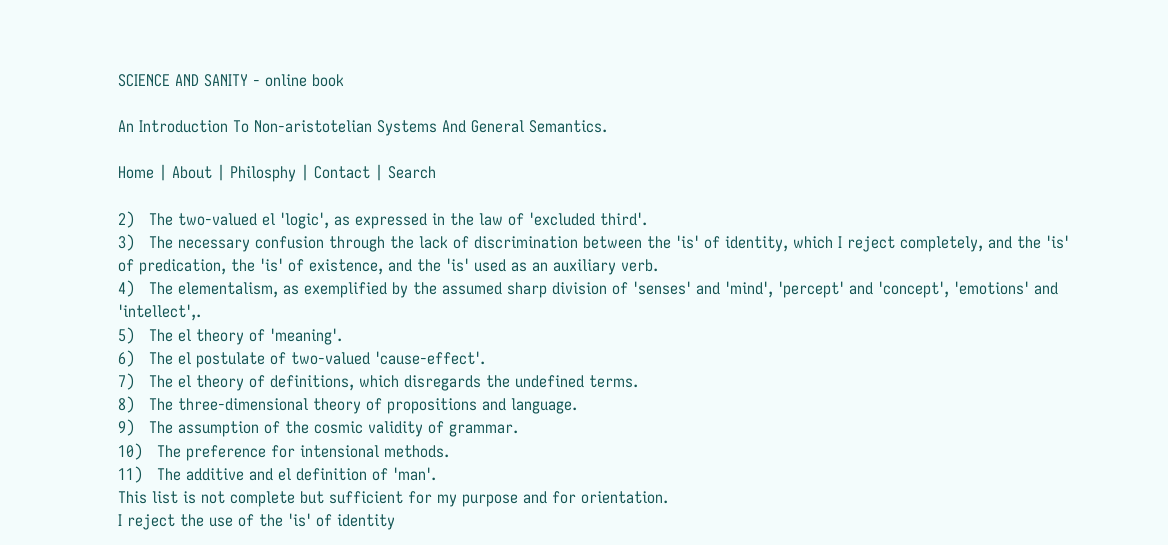SCIENCE AND SANITY - online book

An Introduction To Non-aristotelian Systems And General Semantics.

Home | About | Philosphy | Contact | Search

2)   The two-valued el 'logic', as expressed in the law of 'excluded third'.
3)   The necessary confusion through the lack of discrimination between the 'is' of identity, which I reject completely, and the 'is' of predication, the 'is' of existence, and the 'is' used as an auxiliary verb.
4)   The elementalism, as exemplified by the assumed sharp division of 'senses' and 'mind', 'percept' and 'concept', 'emotions' and 'intellect',.
5)   The el theory of 'meaning'.
6)   The el postulate of two-valued 'cause-effect'.
7)   The el theory of definitions, which disregards the undefined terms.
8)   The three-dimensional theory of propositions and language.
9)   The assumption of the cosmic validity of grammar.
10)   The preference for intensional methods.
11)   The additive and el definition of 'man'.
This list is not complete but sufficient for my purpose and for orientation.
I reject the use of the 'is' of identity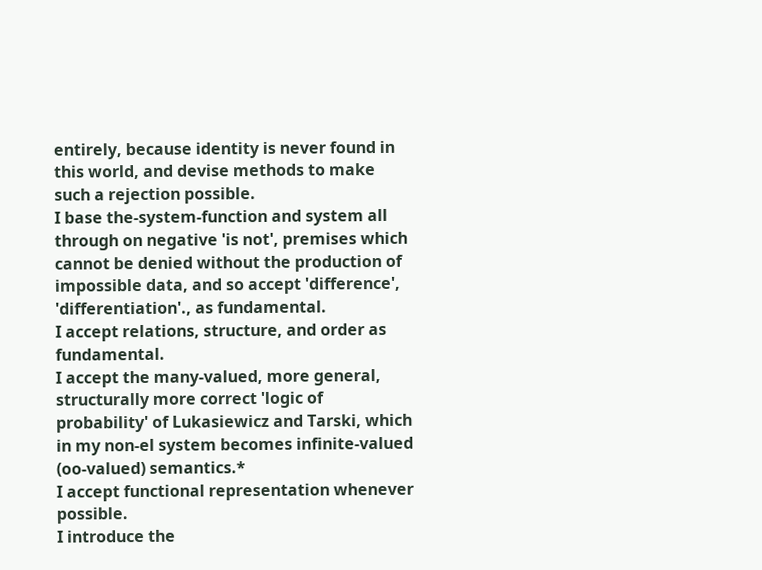entirely, because identity is never found in this world, and devise methods to make such a rejection possible.
I base the-system-function and system all through on negative 'is not', premises which cannot be denied without the production of impossible data, and so accept 'difference', 'differentiation'., as fundamental.
I accept relations, structure, and order as fundamental.
I accept the many-valued, more general, structurally more correct 'logic of probability' of Lukasiewicz and Tarski, which in my non-el system becomes infinite-valued (oo-valued) semantics.*
I accept functional representation whenever possible.
I introduce the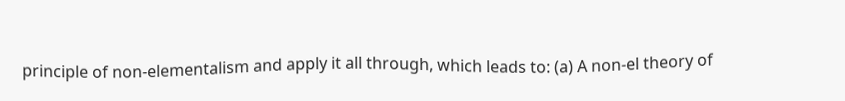principle of non-elementalism and apply it all through, which leads to: (a) A non-el theory of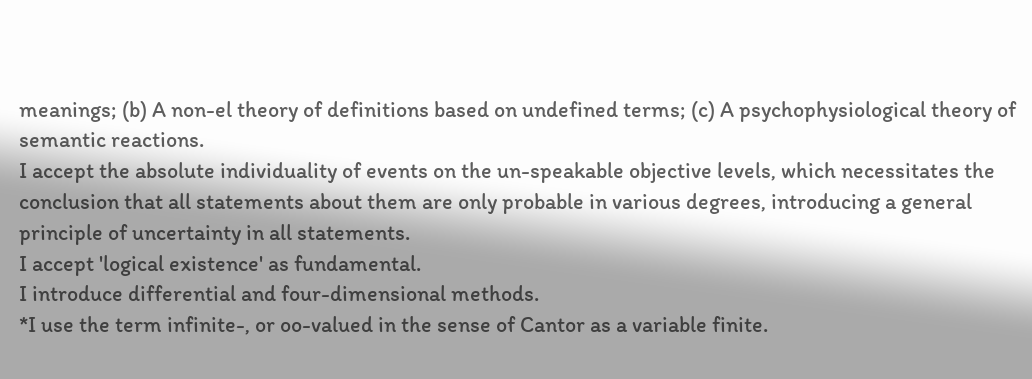meanings; (b) A non-el theory of definitions based on undefined terms; (c) A psychophysiological theory of semantic reactions.
I accept the absolute individuality of events on the un-speakable objective levels, which necessitates the conclusion that all statements about them are only probable in various degrees, introducing a general principle of uncertainty in all statements.
I accept 'logical existence' as fundamental.
I introduce differential and four-dimensional methods.
*I use the term infinite-, or oo-valued in the sense of Cantor as a variable finite.